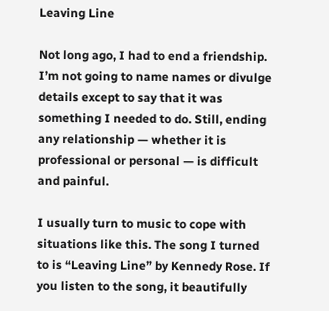Leaving Line

Not long ago, I had to end a friendship. I’m not going to name names or divulge details except to say that it was something I needed to do. Still, ending any relationship — whether it is professional or personal — is difficult and painful.

I usually turn to music to cope with situations like this. The song I turned to is “Leaving Line” by Kennedy Rose. If you listen to the song, it beautifully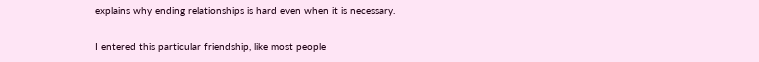explains why ending relationships is hard even when it is necessary.

I entered this particular friendship, like most people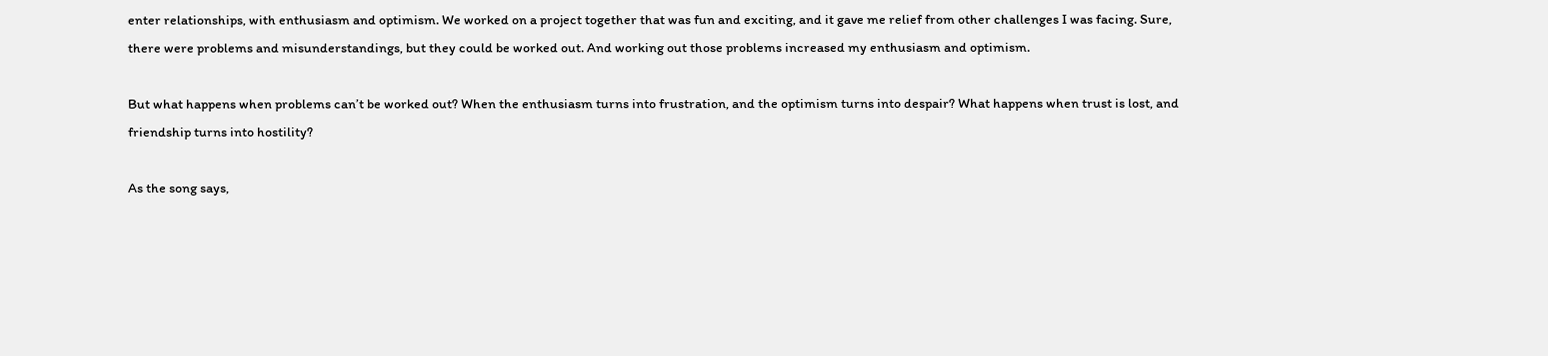enter relationships, with enthusiasm and optimism. We worked on a project together that was fun and exciting, and it gave me relief from other challenges I was facing. Sure, there were problems and misunderstandings, but they could be worked out. And working out those problems increased my enthusiasm and optimism.

But what happens when problems can’t be worked out? When the enthusiasm turns into frustration, and the optimism turns into despair? What happens when trust is lost, and friendship turns into hostility?

As the song says,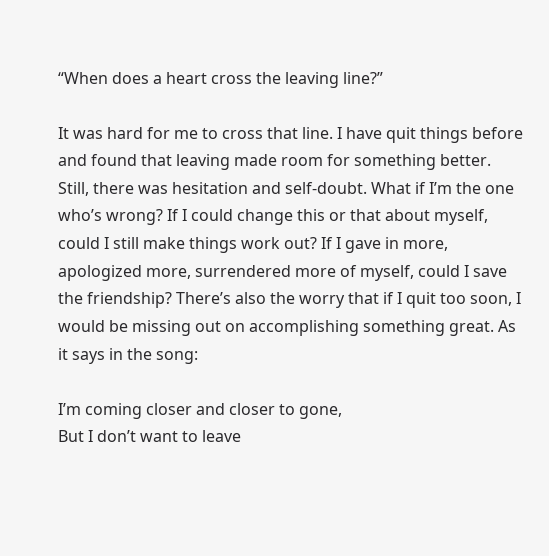“When does a heart cross the leaving line?”

It was hard for me to cross that line. I have quit things before and found that leaving made room for something better. Still, there was hesitation and self-doubt. What if I’m the one who’s wrong? If I could change this or that about myself, could I still make things work out? If I gave in more, apologized more, surrendered more of myself, could I save the friendship? There’s also the worry that if I quit too soon, I would be missing out on accomplishing something great. As it says in the song:

I’m coming closer and closer to gone,
But I don’t want to leave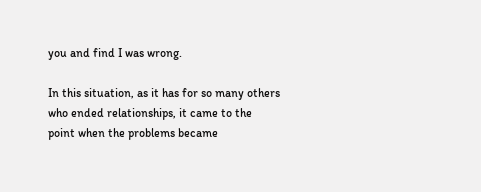you and find I was wrong.

In this situation, as it has for so many others who ended relationships, it came to the point when the problems became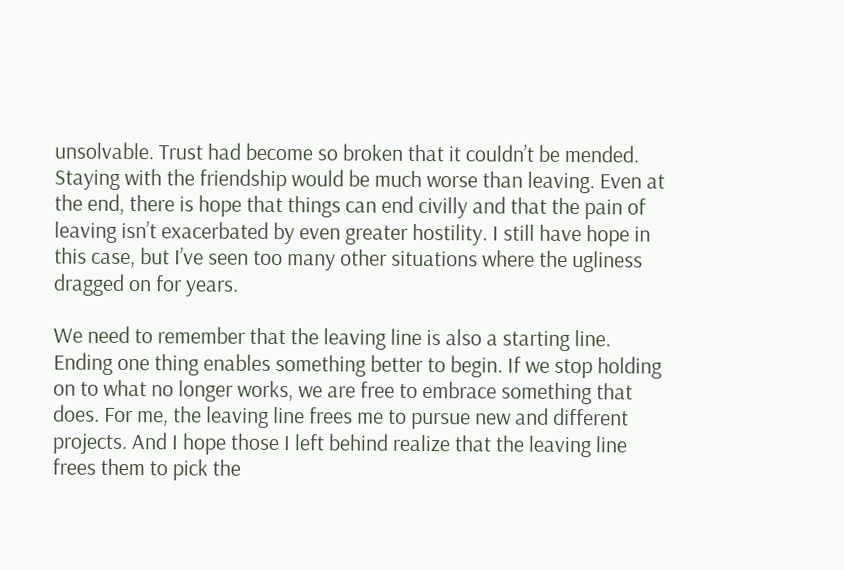unsolvable. Trust had become so broken that it couldn’t be mended. Staying with the friendship would be much worse than leaving. Even at the end, there is hope that things can end civilly and that the pain of leaving isn’t exacerbated by even greater hostility. I still have hope in this case, but I’ve seen too many other situations where the ugliness dragged on for years.

We need to remember that the leaving line is also a starting line. Ending one thing enables something better to begin. If we stop holding on to what no longer works, we are free to embrace something that does. For me, the leaving line frees me to pursue new and different projects. And I hope those I left behind realize that the leaving line frees them to pick the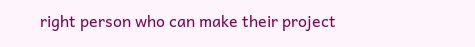right person who can make their project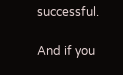successful.

And if you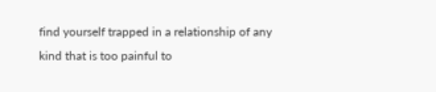find yourself trapped in a relationship of any kind that is too painful to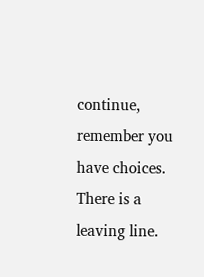continue, remember you have choices. There is a leaving line.